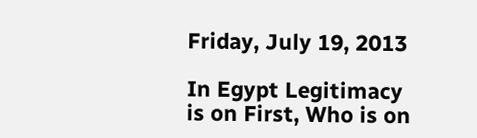Friday, July 19, 2013

In Egypt Legitimacy is on First, Who is on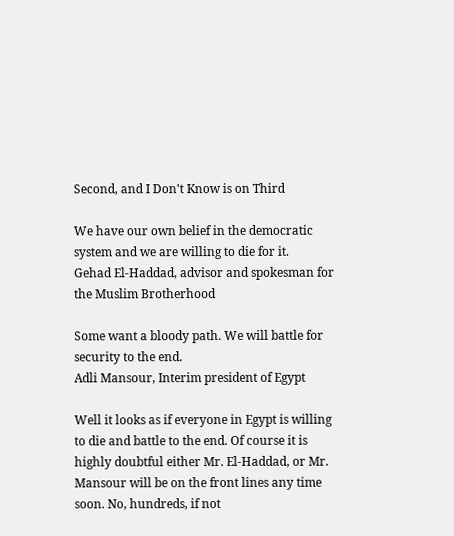Second, and I Don't Know is on Third

We have our own belief in the democratic system and we are willing to die for it.
Gehad El-Haddad, advisor and spokesman for the Muslim Brotherhood

Some want a bloody path. We will battle for security to the end.
Adli Mansour, Interim president of Egypt

Well it looks as if everyone in Egypt is willing to die and battle to the end. Of course it is highly doubtful either Mr. El-Haddad, or Mr. Mansour will be on the front lines any time soon. No, hundreds, if not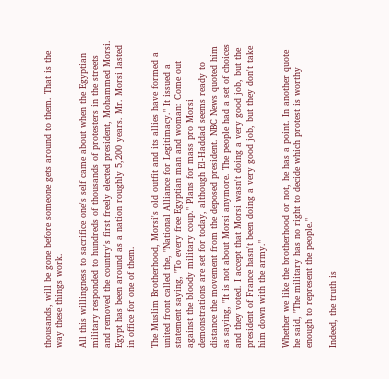thousands, will be gone before someone gets around to them. That is the way these things work.

All this willingness to sacrifice one's self came about when the Egyptian military responded to hundreds of thousands of protesters in the streets and removed the country's first freely elected president, Mohammed Morsi. Egypt has been around as a nation roughly 5,200 years. Mr. Morsi lasted in office for one of them.

The Muslim Brotherhood, Morsi's old outfit and its allies have formed a united front called the, "National Alliance for Legitimacy." It issued a statement saying, "To every free Egyptian man and woman: Come out against the bloody military coup." Plans for mass pro Morsi demonstrations are set for today, although El-Haddad seems ready to distance the movement from the deposed president. NBC News quoted him as saying, "It is not about Morsi anymore. The people had a set of choices and they voted. I accept that Morsi wasn't doing a very good job, but the president of France hasn't been doing a very good job, but they don't take him down with the army."

Whether we like the brotherhood or not, he has a point. In another quote he said, "The military has no right to decide which protest is worthy enough to represent the people."

Indeed, the truth is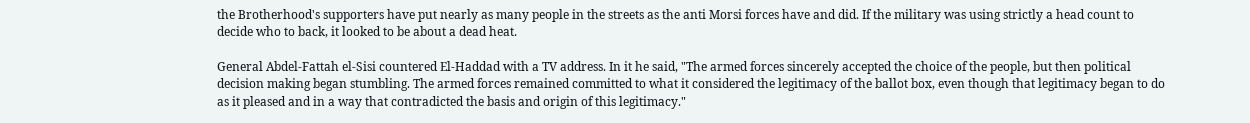the Brotherhood's supporters have put nearly as many people in the streets as the anti Morsi forces have and did. If the military was using strictly a head count to decide who to back, it looked to be about a dead heat.

General Abdel-Fattah el-Sisi countered El-Haddad with a TV address. In it he said, "The armed forces sincerely accepted the choice of the people, but then political decision making began stumbling. The armed forces remained committed to what it considered the legitimacy of the ballot box, even though that legitimacy began to do as it pleased and in a way that contradicted the basis and origin of this legitimacy."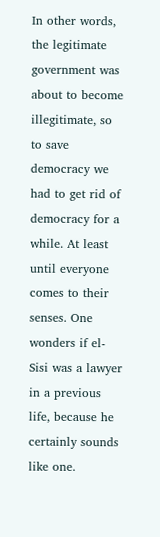In other words, the legitimate government was about to become illegitimate, so to save democracy we had to get rid of democracy for a while. At least until everyone comes to their senses. One wonders if el-Sisi was a lawyer in a previous life, because he certainly sounds like one.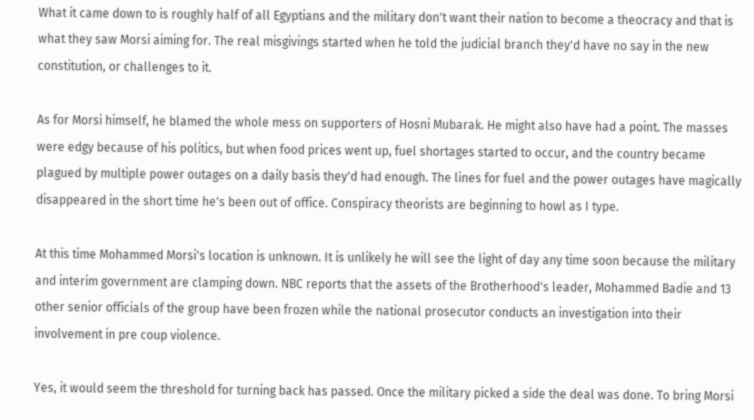What it came down to is roughly half of all Egyptians and the military don't want their nation to become a theocracy and that is what they saw Morsi aiming for. The real misgivings started when he told the judicial branch they'd have no say in the new constitution, or challenges to it.

As for Morsi himself, he blamed the whole mess on supporters of Hosni Mubarak. He might also have had a point. The masses were edgy because of his politics, but when food prices went up, fuel shortages started to occur, and the country became plagued by multiple power outages on a daily basis they'd had enough. The lines for fuel and the power outages have magically disappeared in the short time he's been out of office. Conspiracy theorists are beginning to howl as I type.

At this time Mohammed Morsi's location is unknown. It is unlikely he will see the light of day any time soon because the military and interim government are clamping down. NBC reports that the assets of the Brotherhood's leader, Mohammed Badie and 13 other senior officials of the group have been frozen while the national prosecutor conducts an investigation into their involvement in pre coup violence.

Yes, it would seem the threshold for turning back has passed. Once the military picked a side the deal was done. To bring Morsi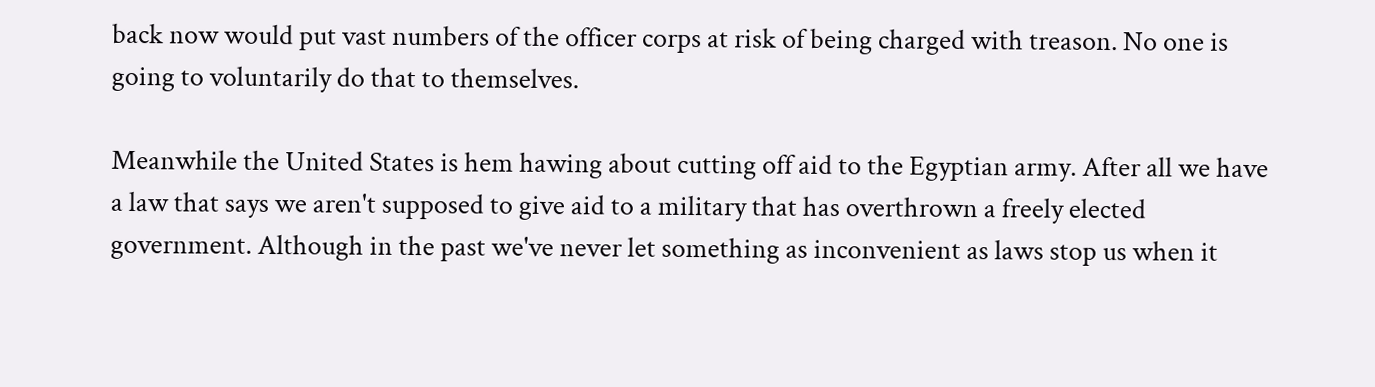back now would put vast numbers of the officer corps at risk of being charged with treason. No one is going to voluntarily do that to themselves.

Meanwhile the United States is hem hawing about cutting off aid to the Egyptian army. After all we have a law that says we aren't supposed to give aid to a military that has overthrown a freely elected government. Although in the past we've never let something as inconvenient as laws stop us when it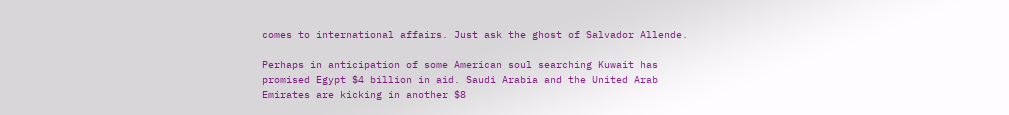comes to international affairs. Just ask the ghost of Salvador Allende.

Perhaps in anticipation of some American soul searching Kuwait has promised Egypt $4 billion in aid. Saudi Arabia and the United Arab Emirates are kicking in another $8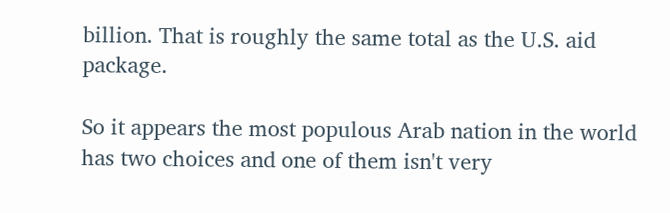billion. That is roughly the same total as the U.S. aid package.

So it appears the most populous Arab nation in the world has two choices and one of them isn't very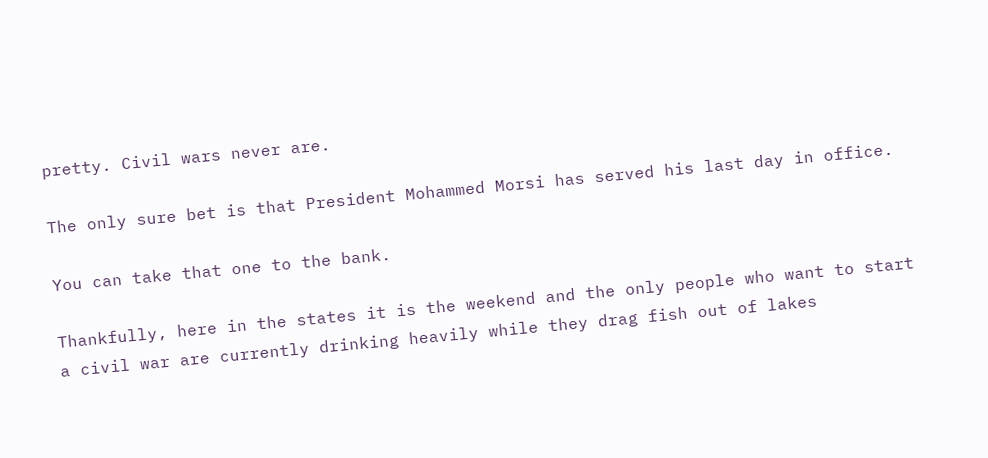pretty. Civil wars never are.

The only sure bet is that President Mohammed Morsi has served his last day in office.

You can take that one to the bank.

Thankfully, here in the states it is the weekend and the only people who want to start a civil war are currently drinking heavily while they drag fish out of lakes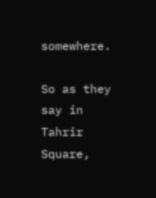somewhere.

So as they say in Tahrir Square,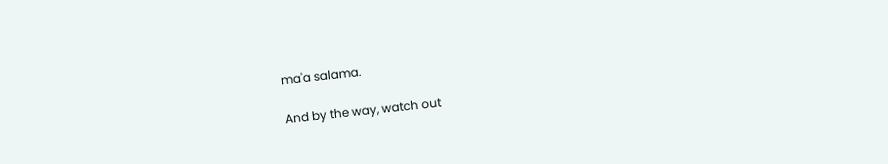ma'a salama.

And by the way, watch out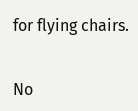for flying chairs.


No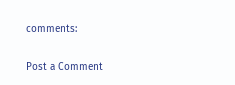comments:

Post a Comment